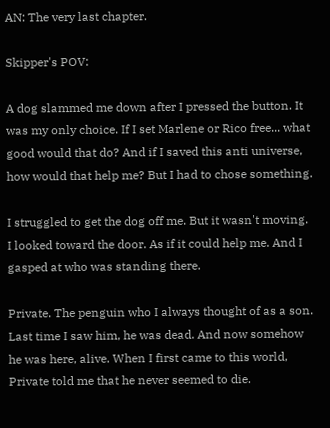AN: The very last chapter.

Skipper's POV:

A dog slammed me down after I pressed the button. It was my only choice. If I set Marlene or Rico free... what good would that do? And if I saved this anti universe, how would that help me? But I had to chose something.

I struggled to get the dog off me. But it wasn't moving. I looked toward the door. As if it could help me. And I gasped at who was standing there.

Private. The penguin who I always thought of as a son. Last time I saw him, he was dead. And now somehow he was here, alive. When I first came to this world, Private told me that he never seemed to die.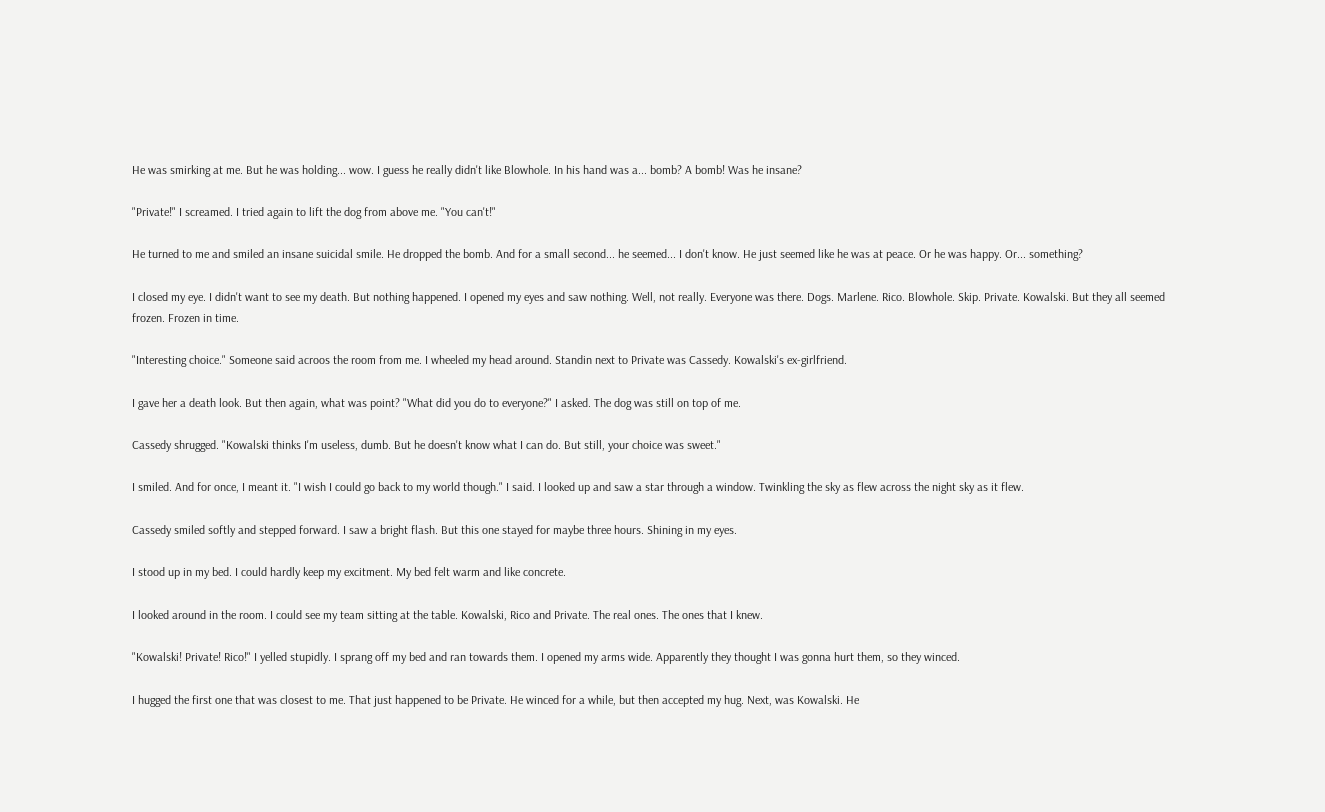He was smirking at me. But he was holding... wow. I guess he really didn't like Blowhole. In his hand was a... bomb? A bomb! Was he insane?

"Private!" I screamed. I tried again to lift the dog from above me. "You can't!"

He turned to me and smiled an insane suicidal smile. He dropped the bomb. And for a small second... he seemed... I don't know. He just seemed like he was at peace. Or he was happy. Or... something?

I closed my eye. I didn't want to see my death. But nothing happened. I opened my eyes and saw nothing. Well, not really. Everyone was there. Dogs. Marlene. Rico. Blowhole. Skip. Private. Kowalski. But they all seemed frozen. Frozen in time.

"Interesting choice." Someone said acroos the room from me. I wheeled my head around. Standin next to Private was Cassedy. Kowalski's ex-girlfriend.

I gave her a death look. But then again, what was point? "What did you do to everyone?" I asked. The dog was still on top of me.

Cassedy shrugged. "Kowalski thinks I'm useless, dumb. But he doesn't know what I can do. But still, your choice was sweet."

I smiled. And for once, I meant it. "I wish I could go back to my world though." I said. I looked up and saw a star through a window. Twinkling the sky as flew across the night sky as it flew.

Cassedy smiled softly and stepped forward. I saw a bright flash. But this one stayed for maybe three hours. Shining in my eyes.

I stood up in my bed. I could hardly keep my excitment. My bed felt warm and like concrete.

I looked around in the room. I could see my team sitting at the table. Kowalski, Rico and Private. The real ones. The ones that I knew.

"Kowalski! Private! Rico!" I yelled stupidly. I sprang off my bed and ran towards them. I opened my arms wide. Apparently they thought I was gonna hurt them, so they winced.

I hugged the first one that was closest to me. That just happened to be Private. He winced for a while, but then accepted my hug. Next, was Kowalski. He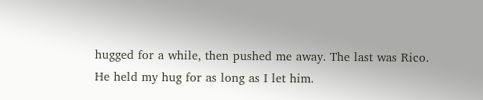hugged for a while, then pushed me away. The last was Rico. He held my hug for as long as I let him.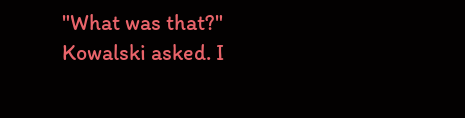"What was that?" Kowalski asked. I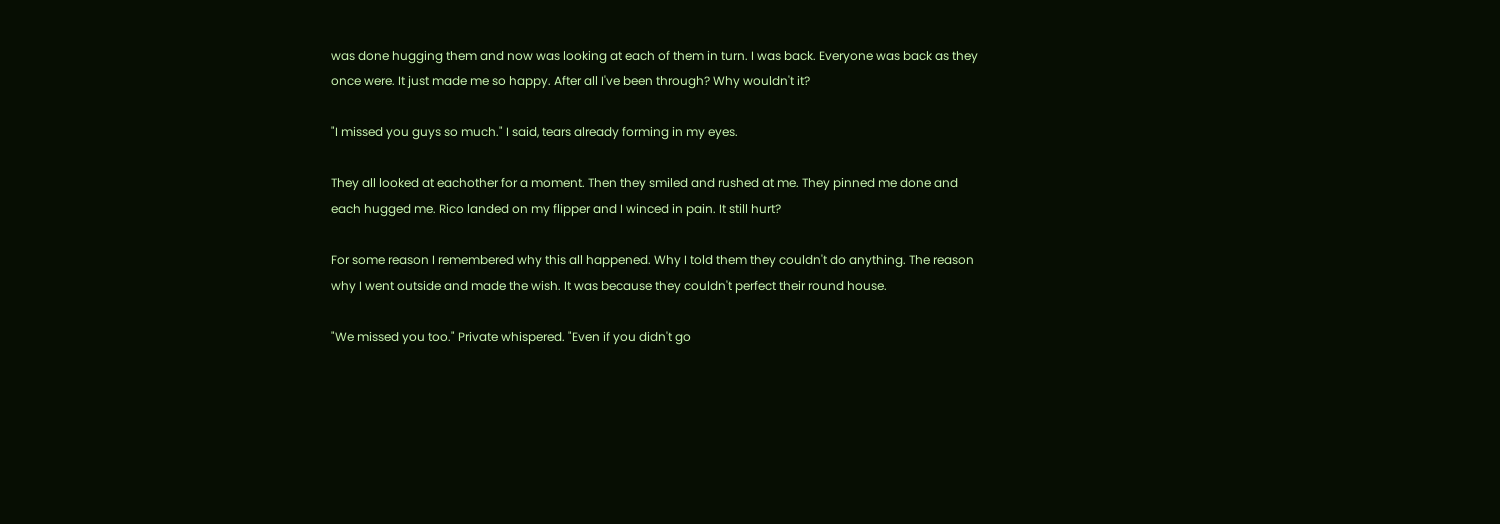was done hugging them and now was looking at each of them in turn. I was back. Everyone was back as they once were. It just made me so happy. After all I've been through? Why wouldn't it?

"I missed you guys so much." I said, tears already forming in my eyes.

They all looked at eachother for a moment. Then they smiled and rushed at me. They pinned me done and each hugged me. Rico landed on my flipper and I winced in pain. It still hurt?

For some reason I remembered why this all happened. Why I told them they couldn't do anything. The reason why I went outside and made the wish. It was because they couldn't perfect their round house.

"We missed you too." Private whispered. "Even if you didn't go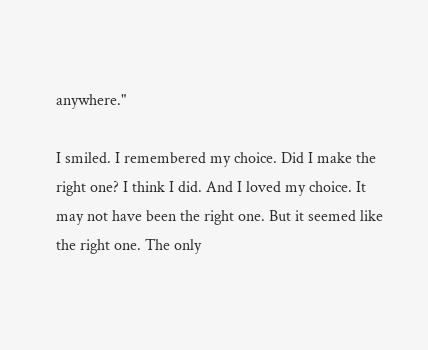anywhere."

I smiled. I remembered my choice. Did I make the right one? I think I did. And I loved my choice. It may not have been the right one. But it seemed like the right one. The only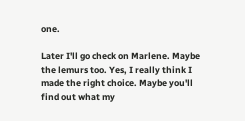one.

Later I'll go check on Marlene. Maybe the lemurs too. Yes, I really think I made the right choice. Maybe you'll find out what my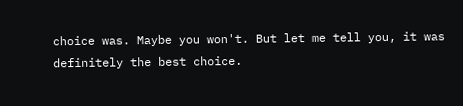choice was. Maybe you won't. But let me tell you, it was definitely the best choice.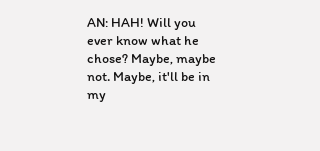AN: HAH! Will you ever know what he chose? Maybe, maybe not. Maybe, it'll be in my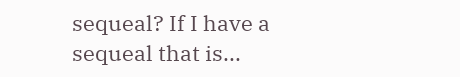sequeal? If I have a sequeal that is...